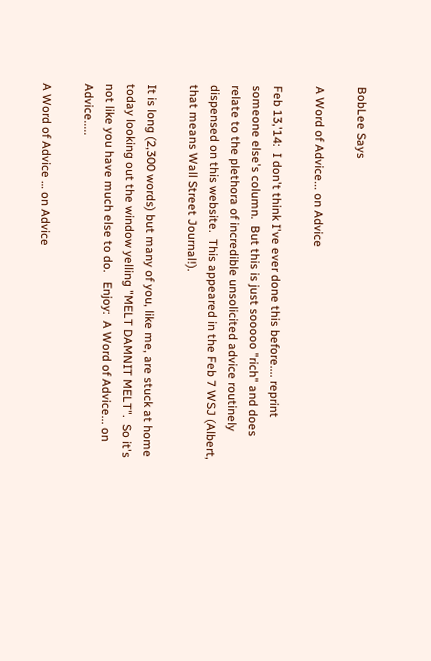BobLee Says

A Word of Advice... on Advice

Feb 13,'14:  I don't think I've ever done this before.... reprint someone else's column.  But this is just sooooo "rich" and does relate to the plethora of incredible unsolicited advice routinely dispensed on this website.  This appeared in the Feb 7 WSJ (Albert, that means Wall Street Journal!).

It is long (2,300 words) but many of you, like me, are stuck at home today looking out the window yelling "MELT DAMNIT MELT".  So it's not like you have much else to do.   Enjoy:  A Word of Advice... on Advice.....

A Word of Advice … on Advice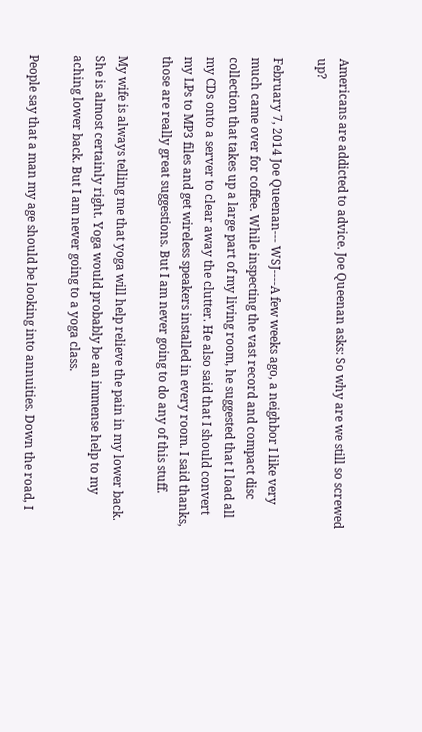Americans are addicted to advice. Joe Queenan asks: So why are we still so screwed up?

February 7, 2014 Joe Queenan--- WSJ----A few weeks ago, a neighbor I like very much came over for coffee. While inspecting the vast record and compact disc collection that takes up a large part of my living room, he suggested that I load all my CDs onto a server to clear away the clutter. He also said that I should convert my LPs to MP3 files and get wireless speakers installed in every room. I said thanks, those are really great suggestions. But I am never going to do any of this stuff.

My wife is always telling me that yoga will help relieve the pain in my lower back. She is almost certainly right. Yoga would probably be an immense help to my aching lower back. But I am never going to a yoga class.

People say that a man my age should be looking into annuities. Down the road, I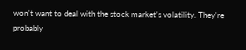won't want to deal with the stock market's volatility. They're probably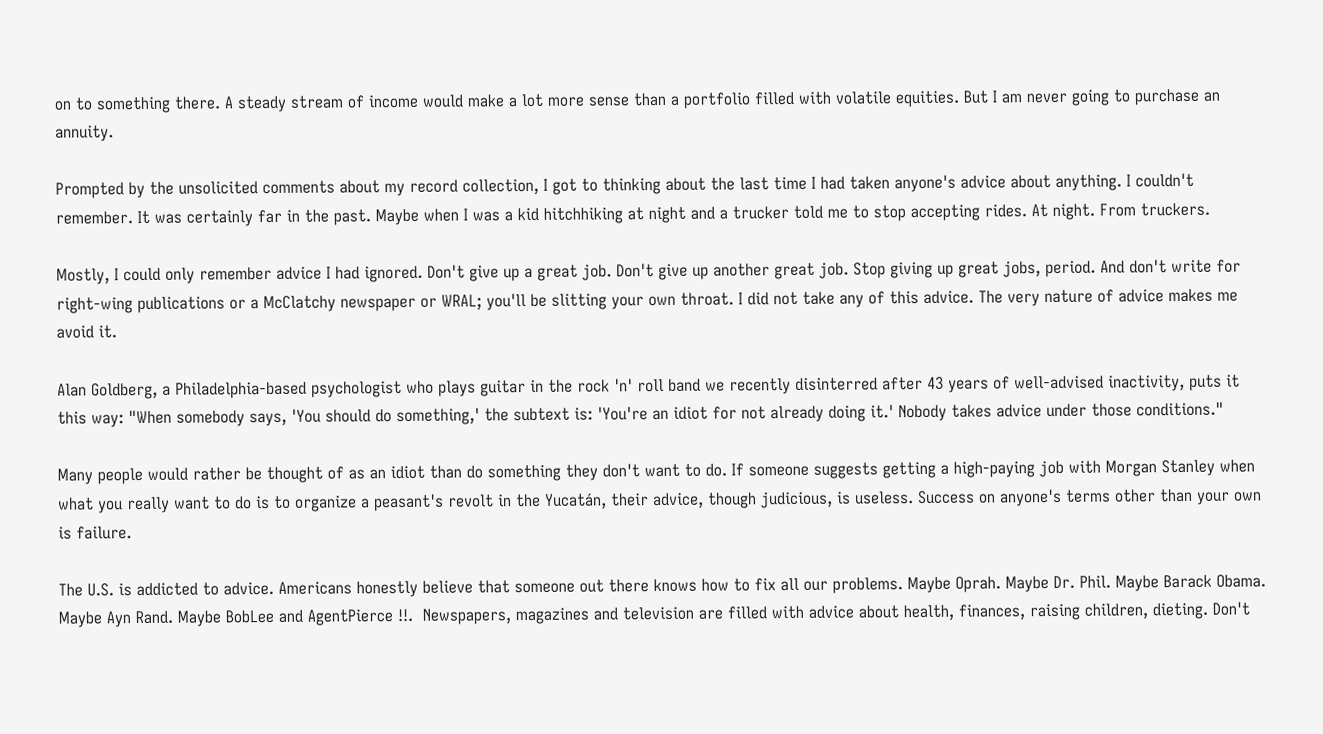on to something there. A steady stream of income would make a lot more sense than a portfolio filled with volatile equities. But I am never going to purchase an annuity.

Prompted by the unsolicited comments about my record collection, I got to thinking about the last time I had taken anyone's advice about anything. I couldn't remember. It was certainly far in the past. Maybe when I was a kid hitchhiking at night and a trucker told me to stop accepting rides. At night. From truckers.

Mostly, I could only remember advice I had ignored. Don't give up a great job. Don't give up another great job. Stop giving up great jobs, period. And don't write for right-wing publications or a McClatchy newspaper or WRAL; you'll be slitting your own throat. I did not take any of this advice. The very nature of advice makes me avoid it.

Alan Goldberg, a Philadelphia-based psychologist who plays guitar in the rock 'n' roll band we recently disinterred after 43 years of well-advised inactivity, puts it this way: "When somebody says, 'You should do something,' the subtext is: 'You're an idiot for not already doing it.' Nobody takes advice under those conditions."

Many people would rather be thought of as an idiot than do something they don't want to do. If someone suggests getting a high-paying job with Morgan Stanley when what you really want to do is to organize a peasant's revolt in the Yucatán, their advice, though judicious, is useless. Success on anyone's terms other than your own is failure.

The U.S. is addicted to advice. Americans honestly believe that someone out there knows how to fix all our problems. Maybe Oprah. Maybe Dr. Phil. Maybe Barack Obama. Maybe Ayn Rand. Maybe BobLee and AgentPierce !!.  Newspapers, magazines and television are filled with advice about health, finances, raising children, dieting. Don't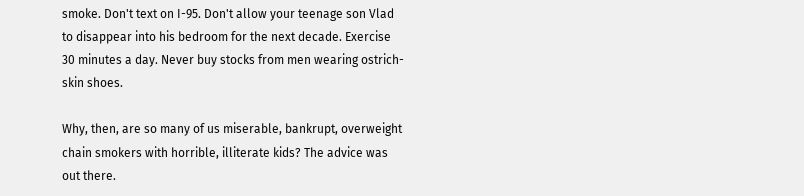smoke. Don't text on I-95. Don't allow your teenage son Vlad to disappear into his bedroom for the next decade. Exercise 30 minutes a day. Never buy stocks from men wearing ostrich-skin shoes.

Why, then, are so many of us miserable, bankrupt, overweight chain smokers with horrible, illiterate kids? The advice was out there.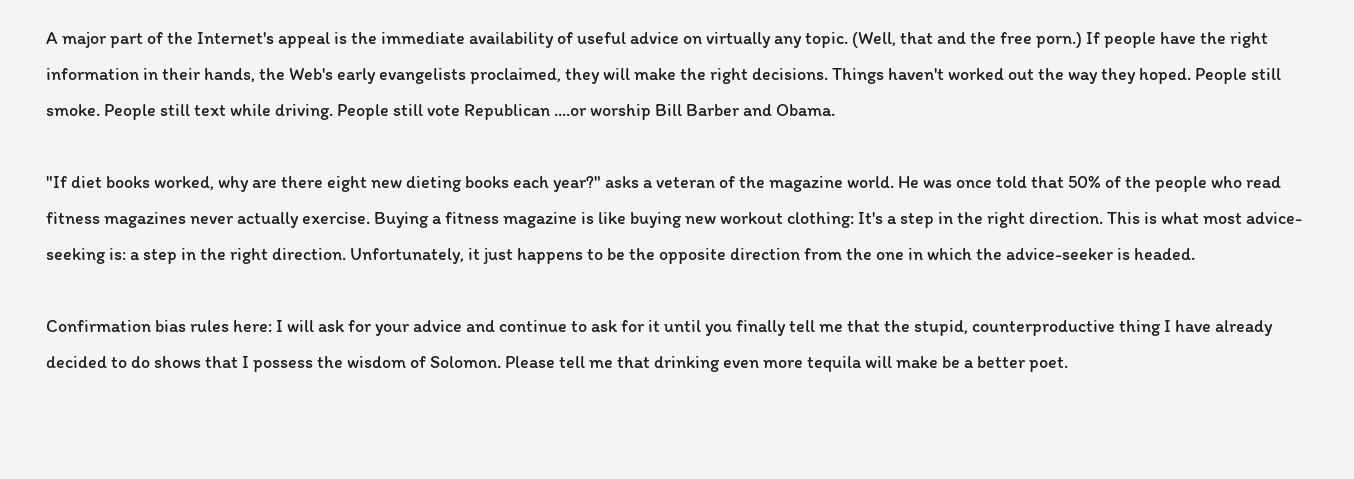A major part of the Internet's appeal is the immediate availability of useful advice on virtually any topic. (Well, that and the free porn.) If people have the right information in their hands, the Web's early evangelists proclaimed, they will make the right decisions. Things haven't worked out the way they hoped. People still smoke. People still text while driving. People still vote Republican ....or worship Bill Barber and Obama.

"If diet books worked, why are there eight new dieting books each year?" asks a veteran of the magazine world. He was once told that 50% of the people who read fitness magazines never actually exercise. Buying a fitness magazine is like buying new workout clothing: It's a step in the right direction. This is what most advice-seeking is: a step in the right direction. Unfortunately, it just happens to be the opposite direction from the one in which the advice-seeker is headed.

Confirmation bias rules here: I will ask for your advice and continue to ask for it until you finally tell me that the stupid, counterproductive thing I have already decided to do shows that I possess the wisdom of Solomon. Please tell me that drinking even more tequila will make be a better poet.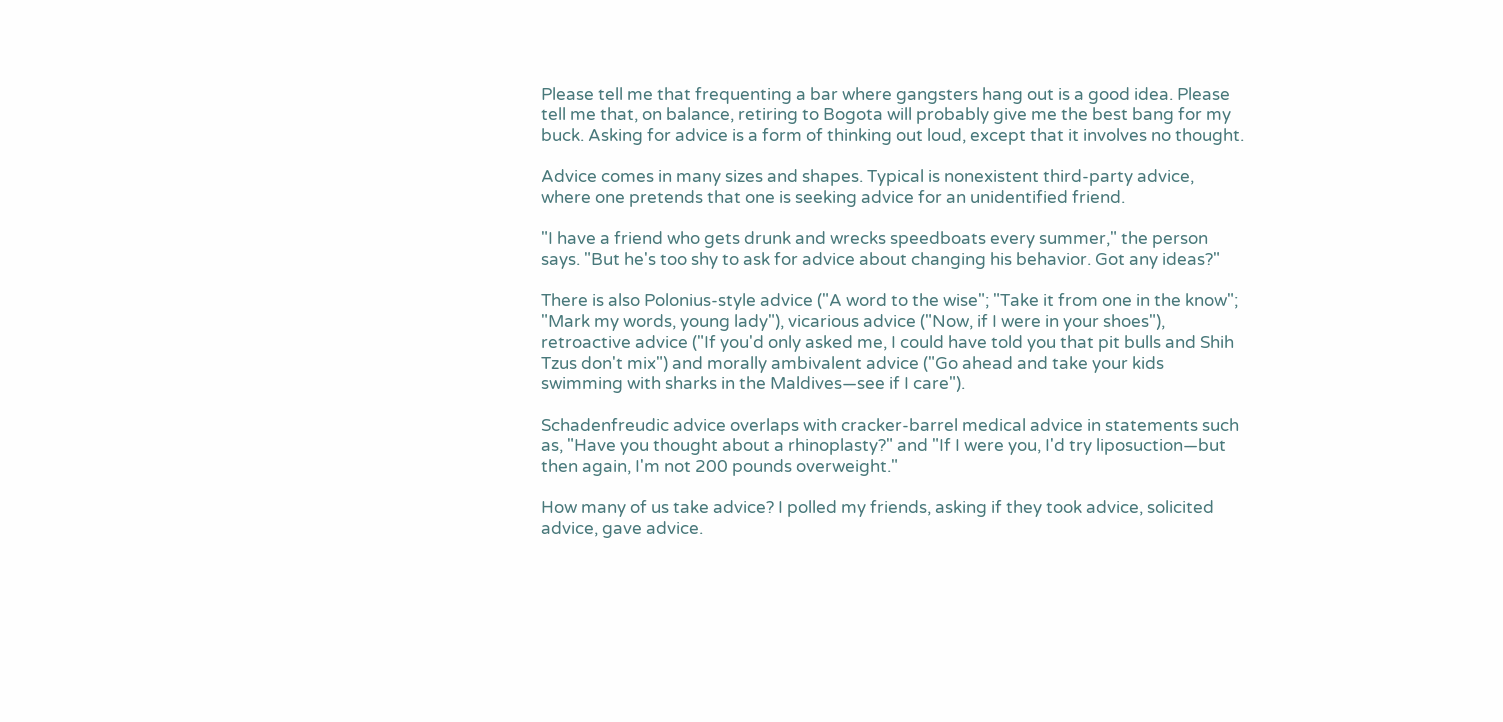Please tell me that frequenting a bar where gangsters hang out is a good idea. Please tell me that, on balance, retiring to Bogota will probably give me the best bang for my buck. Asking for advice is a form of thinking out loud, except that it involves no thought.

Advice comes in many sizes and shapes. Typical is nonexistent third-party advice, where one pretends that one is seeking advice for an unidentified friend.

"I have a friend who gets drunk and wrecks speedboats every summer," the person says. "But he's too shy to ask for advice about changing his behavior. Got any ideas?"

There is also Polonius-style advice ("A word to the wise"; "Take it from one in the know"; "Mark my words, young lady"), vicarious advice ("Now, if I were in your shoes"), retroactive advice ("If you'd only asked me, I could have told you that pit bulls and Shih Tzus don't mix") and morally ambivalent advice ("Go ahead and take your kids swimming with sharks in the Maldives—see if I care").

Schadenfreudic advice overlaps with cracker-barrel medical advice in statements such as, "Have you thought about a rhinoplasty?" and "If I were you, I'd try liposuction—but then again, I'm not 200 pounds overweight."

How many of us take advice? I polled my friends, asking if they took advice, solicited advice, gave advice.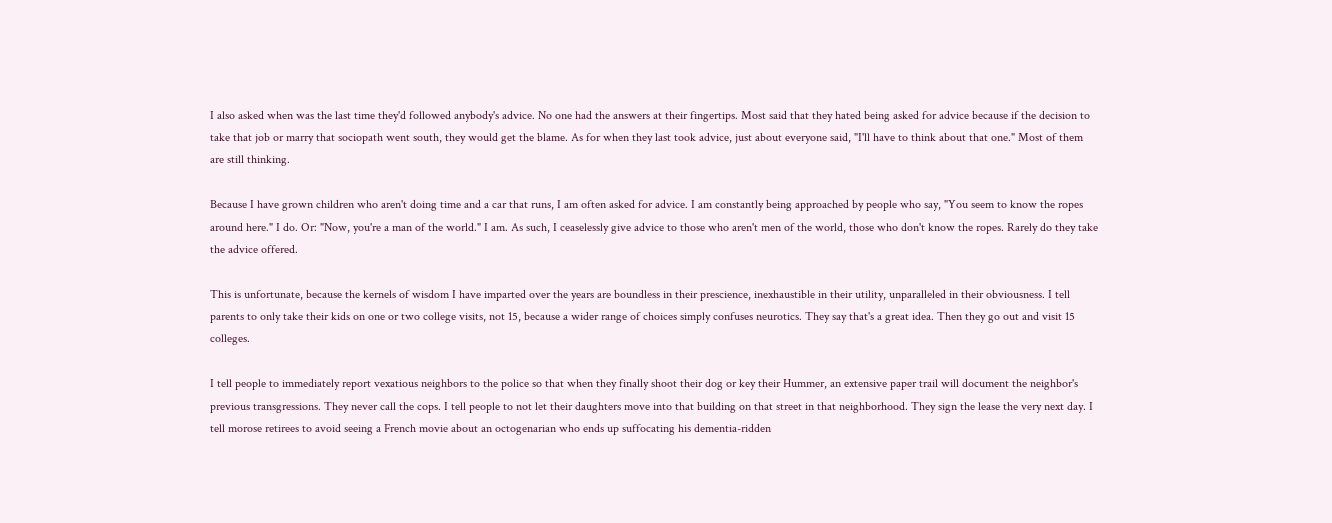I also asked when was the last time they'd followed anybody's advice. No one had the answers at their fingertips. Most said that they hated being asked for advice because if the decision to take that job or marry that sociopath went south, they would get the blame. As for when they last took advice, just about everyone said, "I'll have to think about that one." Most of them are still thinking.

Because I have grown children who aren't doing time and a car that runs, I am often asked for advice. I am constantly being approached by people who say, "You seem to know the ropes around here." I do. Or: "Now, you're a man of the world." I am. As such, I ceaselessly give advice to those who aren't men of the world, those who don't know the ropes. Rarely do they take the advice offered.

This is unfortunate, because the kernels of wisdom I have imparted over the years are boundless in their prescience, inexhaustible in their utility, unparalleled in their obviousness. I tell parents to only take their kids on one or two college visits, not 15, because a wider range of choices simply confuses neurotics. They say that's a great idea. Then they go out and visit 15 colleges.

I tell people to immediately report vexatious neighbors to the police so that when they finally shoot their dog or key their Hummer, an extensive paper trail will document the neighbor's previous transgressions. They never call the cops. I tell people to not let their daughters move into that building on that street in that neighborhood. They sign the lease the very next day. I tell morose retirees to avoid seeing a French movie about an octogenarian who ends up suffocating his dementia-ridden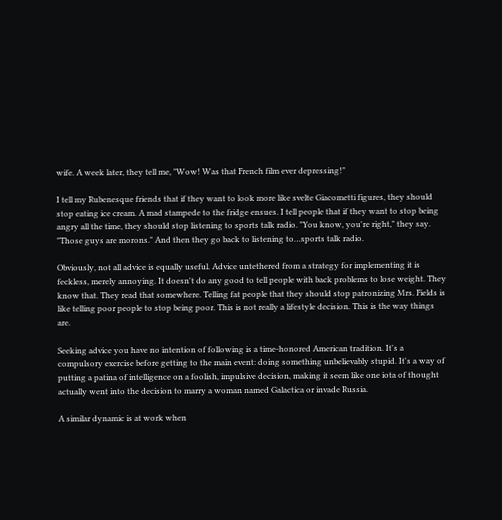wife. A week later, they tell me, "Wow! Was that French film ever depressing!"

I tell my Rubenesque friends that if they want to look more like svelte Giacometti figures, they should stop eating ice cream. A mad stampede to the fridge ensues. I tell people that if they want to stop being angry all the time, they should stop listening to sports talk radio. "You know, you're right," they say. "Those guys are morons." And then they go back to listening to…sports talk radio.

Obviously, not all advice is equally useful. Advice untethered from a strategy for implementing it is feckless, merely annoying. It doesn't do any good to tell people with back problems to lose weight. They know that. They read that somewhere. Telling fat people that they should stop patronizing Mrs. Fields is like telling poor people to stop being poor. This is not really a lifestyle decision. This is the way things are.

Seeking advice you have no intention of following is a time-honored American tradition. It's a compulsory exercise before getting to the main event: doing something unbelievably stupid. It's a way of putting a patina of intelligence on a foolish, impulsive decision, making it seem like one iota of thought actually went into the decision to marry a woman named Galactica or invade Russia.

A similar dynamic is at work when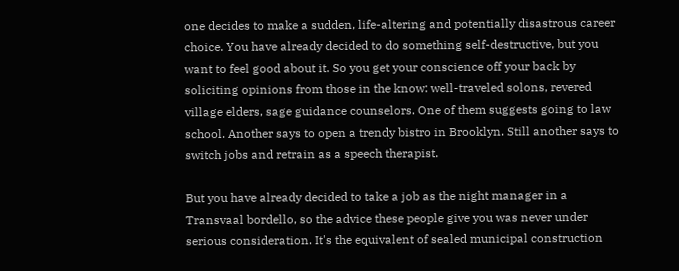one decides to make a sudden, life-altering and potentially disastrous career choice. You have already decided to do something self-destructive, but you want to feel good about it. So you get your conscience off your back by soliciting opinions from those in the know: well-traveled solons, revered village elders, sage guidance counselors. One of them suggests going to law school. Another says to open a trendy bistro in Brooklyn. Still another says to switch jobs and retrain as a speech therapist.

But you have already decided to take a job as the night manager in a Transvaal bordello, so the advice these people give you was never under serious consideration. It's the equivalent of sealed municipal construction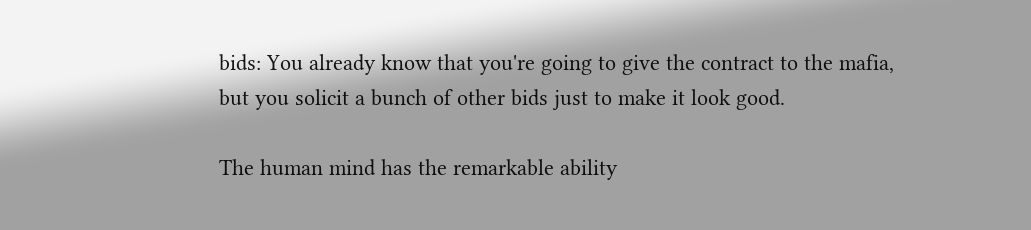bids: You already know that you're going to give the contract to the mafia, but you solicit a bunch of other bids just to make it look good.

The human mind has the remarkable ability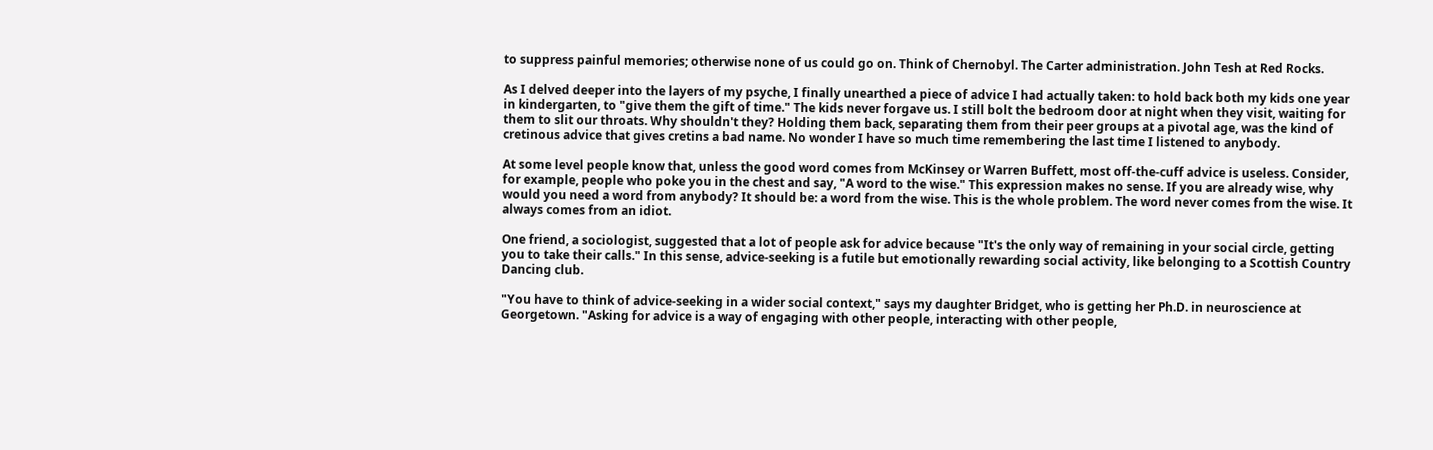to suppress painful memories; otherwise none of us could go on. Think of Chernobyl. The Carter administration. John Tesh at Red Rocks.

As I delved deeper into the layers of my psyche, I finally unearthed a piece of advice I had actually taken: to hold back both my kids one year in kindergarten, to "give them the gift of time." The kids never forgave us. I still bolt the bedroom door at night when they visit, waiting for them to slit our throats. Why shouldn't they? Holding them back, separating them from their peer groups at a pivotal age, was the kind of cretinous advice that gives cretins a bad name. No wonder I have so much time remembering the last time I listened to anybody.

At some level people know that, unless the good word comes from McKinsey or Warren Buffett, most off-the-cuff advice is useless. Consider, for example, people who poke you in the chest and say, "A word to the wise." This expression makes no sense. If you are already wise, why would you need a word from anybody? It should be: a word from the wise. This is the whole problem. The word never comes from the wise. It always comes from an idiot.

One friend, a sociologist, suggested that a lot of people ask for advice because "It's the only way of remaining in your social circle, getting you to take their calls." In this sense, advice-seeking is a futile but emotionally rewarding social activity, like belonging to a Scottish Country Dancing club.

"You have to think of advice-seeking in a wider social context," says my daughter Bridget, who is getting her Ph.D. in neuroscience at Georgetown. "Asking for advice is a way of engaging with other people, interacting with other people,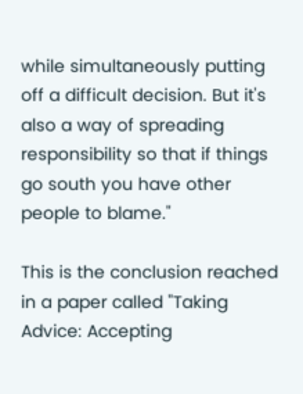while simultaneously putting off a difficult decision. But it's also a way of spreading responsibility so that if things go south you have other people to blame."

This is the conclusion reached in a paper called "Taking Advice: Accepting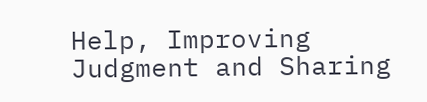Help, Improving Judgment and Sharing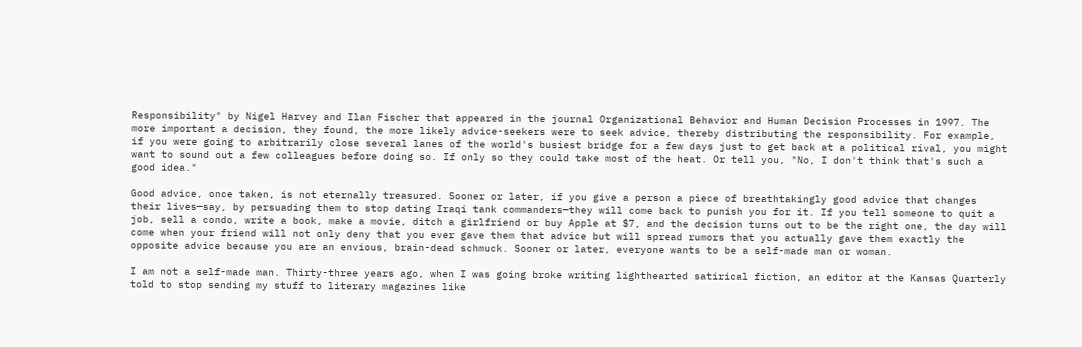Responsibility" by Nigel Harvey and Ilan Fischer that appeared in the journal Organizational Behavior and Human Decision Processes in 1997. The more important a decision, they found, the more likely advice-seekers were to seek advice, thereby distributing the responsibility. For example, if you were going to arbitrarily close several lanes of the world's busiest bridge for a few days just to get back at a political rival, you might want to sound out a few colleagues before doing so. If only so they could take most of the heat. Or tell you, "No, I don't think that's such a good idea."

Good advice, once taken, is not eternally treasured. Sooner or later, if you give a person a piece of breathtakingly good advice that changes their lives—say, by persuading them to stop dating Iraqi tank commanders—they will come back to punish you for it. If you tell someone to quit a job, sell a condo, write a book, make a movie, ditch a girlfriend or buy Apple at $7, and the decision turns out to be the right one, the day will come when your friend will not only deny that you ever gave them that advice but will spread rumors that you actually gave them exactly the opposite advice because you are an envious, brain-dead schmuck. Sooner or later, everyone wants to be a self-made man or woman.

I am not a self-made man. Thirty-three years ago, when I was going broke writing lighthearted satirical fiction, an editor at the Kansas Quarterly told to stop sending my stuff to literary magazines like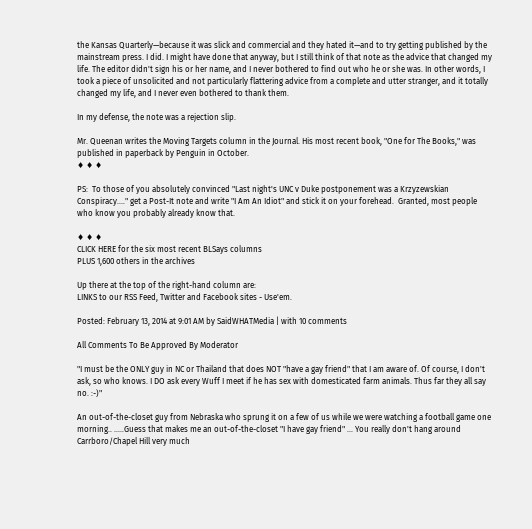the Kansas Quarterly—because it was slick and commercial and they hated it—and to try getting published by the mainstream press. I did. I might have done that anyway, but I still think of that note as the advice that changed my life. The editor didn't sign his or her name, and I never bothered to find out who he or she was. In other words, I took a piece of unsolicited and not particularly flattering advice from a complete and utter stranger, and it totally changed my life, and I never even bothered to thank them.

In my defense, the note was a rejection slip.

Mr. Queenan writes the Moving Targets column in the Journal. His most recent book, "One for The Books," was published in paperback by Penguin in October.
♦ ♦ ♦

PS:  To those of you absolutely convinced "Last night's UNC v Duke postponement was a Krzyzewskian Conspiracy...." get a Post-It note and write "I Am An Idiot" and stick it on your forehead.  Granted, most people who know you probably already know that.

♦ ♦ ♦
CLICK HERE for the six most recent BLSays columns
PLUS 1,600 others in the archives

Up there at the top of the right-hand column are:
LINKS to our RSS Feed, Twitter and Facebook sites - Use'em.

Posted: February 13, 2014 at 9:01 AM by SaidWHATMedia | with 10 comments

All Comments To Be Approved By Moderator

"I must be the ONLY guy in NC or Thailand that does NOT "have a gay friend" that I am aware of. Of course, I don't ask, so who knows. I DO ask every Wuff I meet if he has sex with domesticated farm animals. Thus far they all say no. :-)"

An out-of-the-closet guy from Nebraska who sprung it on a few of us while we were watching a football game one morning.. .....Guess that makes me an out-of-the-closet "I have gay friend" ... You really don't hang around Carrboro/Chapel Hill very much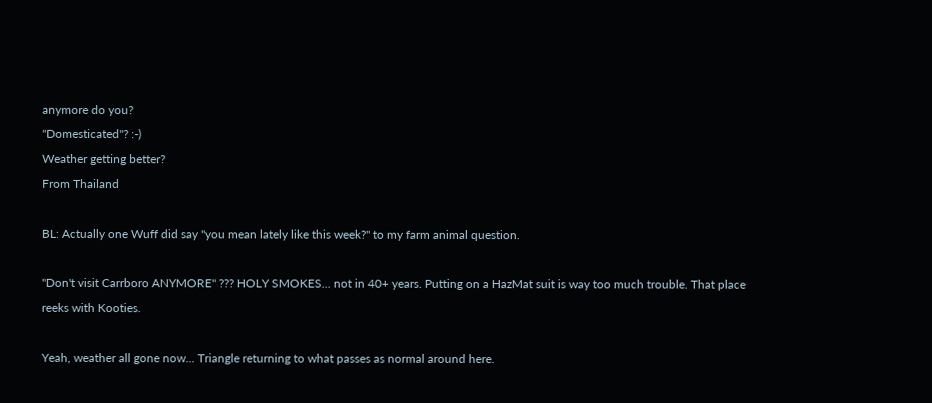anymore do you?
"Domesticated"? :-)
Weather getting better?
From Thailand

BL: Actually one Wuff did say "you mean lately like this week?" to my farm animal question.

"Don't visit Carrboro ANYMORE" ??? HOLY SMOKES... not in 40+ years. Putting on a HazMat suit is way too much trouble. That place reeks with Kooties.

Yeah, weather all gone now... Triangle returning to what passes as normal around here.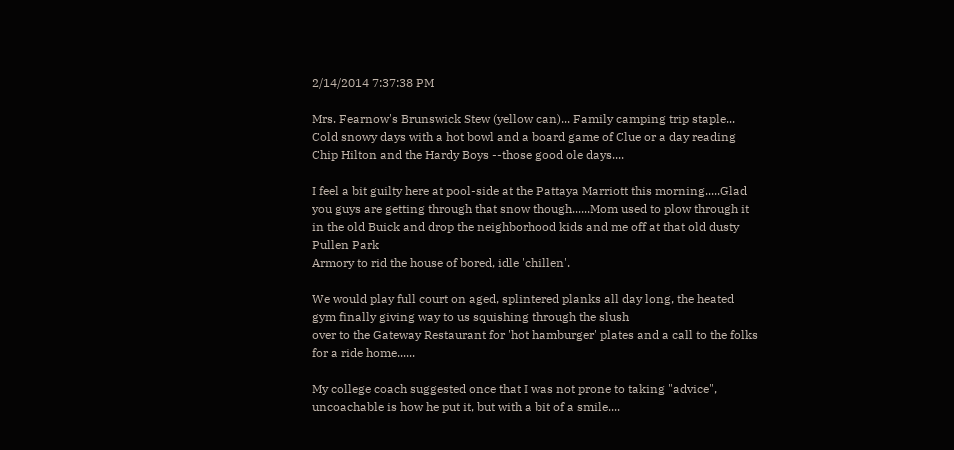2/14/2014 7:37:38 PM

Mrs. Fearnow's Brunswick Stew (yellow can)... Family camping trip staple... Cold snowy days with a hot bowl and a board game of Clue or a day reading Chip Hilton and the Hardy Boys --those good ole days....

I feel a bit guilty here at pool-side at the Pattaya Marriott this morning.....Glad you guys are getting through that snow though......Mom used to plow through it in the old Buick and drop the neighborhood kids and me off at that old dusty Pullen Park
Armory to rid the house of bored, idle 'chillen'.

We would play full court on aged, splintered planks all day long, the heated gym finally giving way to us squishing through the slush
over to the Gateway Restaurant for 'hot hamburger' plates and a call to the folks for a ride home......

My college coach suggested once that I was not prone to taking "advice", uncoachable is how he put it, but with a bit of a smile....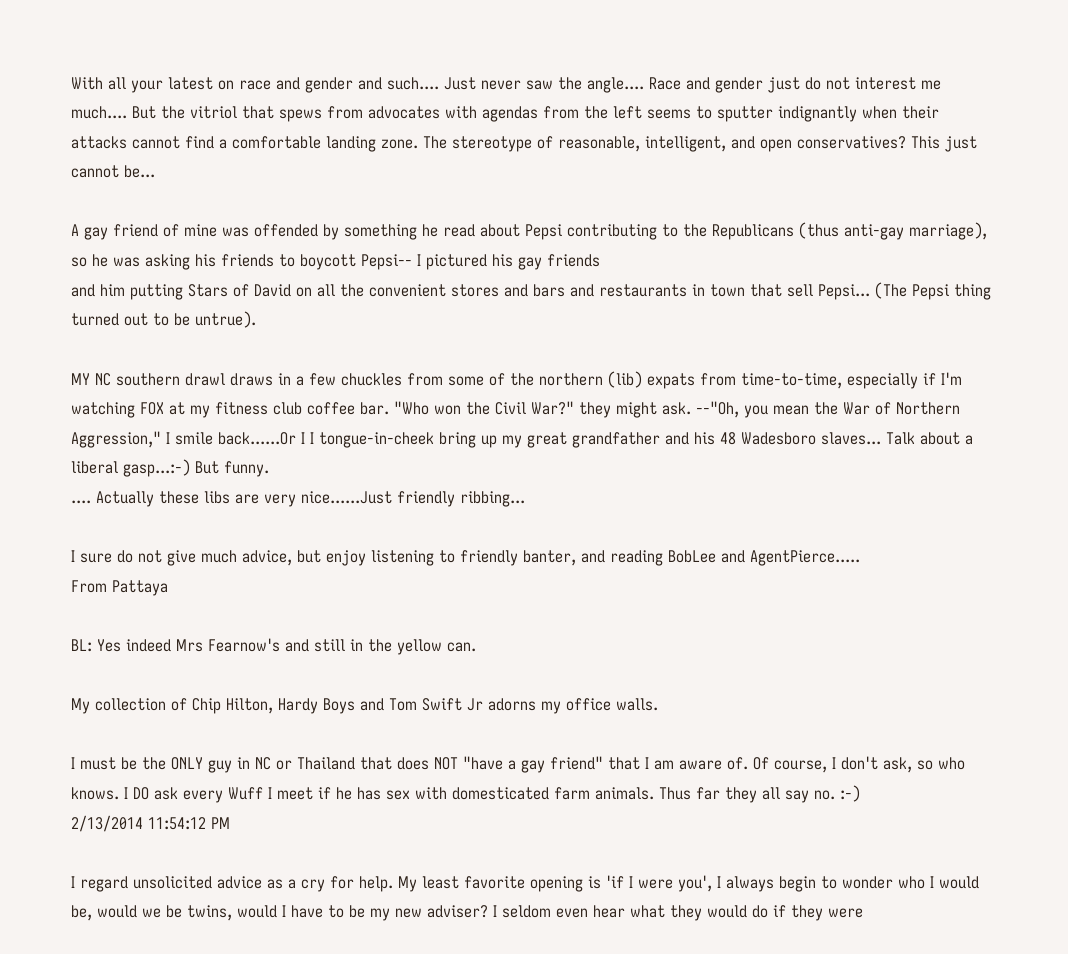With all your latest on race and gender and such.... Just never saw the angle.... Race and gender just do not interest me much.... But the vitriol that spews from advocates with agendas from the left seems to sputter indignantly when their attacks cannot find a comfortable landing zone. The stereotype of reasonable, intelligent, and open conservatives? This just cannot be...

A gay friend of mine was offended by something he read about Pepsi contributing to the Republicans (thus anti-gay marriage), so he was asking his friends to boycott Pepsi-- I pictured his gay friends
and him putting Stars of David on all the convenient stores and bars and restaurants in town that sell Pepsi... (The Pepsi thing turned out to be untrue).

MY NC southern drawl draws in a few chuckles from some of the northern (lib) expats from time-to-time, especially if I'm watching FOX at my fitness club coffee bar. "Who won the Civil War?" they might ask. --"Oh, you mean the War of Northern Aggression," I smile back......Or I I tongue-in-cheek bring up my great grandfather and his 48 Wadesboro slaves... Talk about a liberal gasp...:-) But funny.
.... Actually these libs are very nice......Just friendly ribbing...

I sure do not give much advice, but enjoy listening to friendly banter, and reading BobLee and AgentPierce.....
From Pattaya

BL: Yes indeed Mrs Fearnow's and still in the yellow can.

My collection of Chip Hilton, Hardy Boys and Tom Swift Jr adorns my office walls.

I must be the ONLY guy in NC or Thailand that does NOT "have a gay friend" that I am aware of. Of course, I don't ask, so who knows. I DO ask every Wuff I meet if he has sex with domesticated farm animals. Thus far they all say no. :-)
2/13/2014 11:54:12 PM

I regard unsolicited advice as a cry for help. My least favorite opening is 'if I were you', I always begin to wonder who I would be, would we be twins, would I have to be my new adviser? I seldom even hear what they would do if they were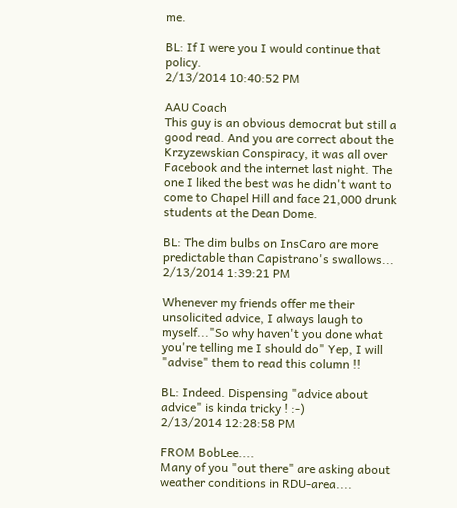me.

BL: If I were you I would continue that policy.
2/13/2014 10:40:52 PM

AAU Coach
This guy is an obvious democrat but still a good read. And you are correct about the Krzyzewskian Conspiracy, it was all over Facebook and the internet last night. The one I liked the best was he didn't want to come to Chapel Hill and face 21,000 drunk students at the Dean Dome.

BL: The dim bulbs on InsCaro are more predictable than Capistrano's swallows...
2/13/2014 1:39:21 PM

Whenever my friends offer me their unsolicited advice, I always laugh to myself..."So why haven't you done what you're telling me I should do" Yep, I will "advise" them to read this column !!

BL: Indeed. Dispensing "advice about advice" is kinda tricky ! :-)
2/13/2014 12:28:58 PM

FROM BobLee....
Many of you "out there" are asking about weather conditions in RDU-area....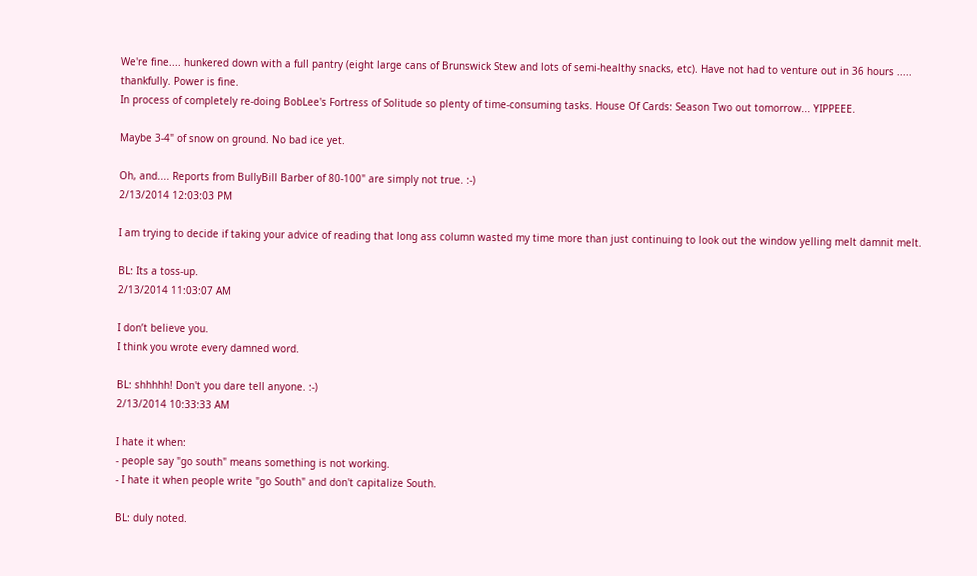We're fine.... hunkered down with a full pantry (eight large cans of Brunswick Stew and lots of semi-healthy snacks, etc). Have not had to venture out in 36 hours ..... thankfully. Power is fine.
In process of completely re-doing BobLee's Fortress of Solitude so plenty of time-consuming tasks. House Of Cards: Season Two out tomorrow... YIPPEEE.

Maybe 3-4" of snow on ground. No bad ice yet.

Oh, and.... Reports from BullyBill Barber of 80-100" are simply not true. :-)
2/13/2014 12:03:03 PM

I am trying to decide if taking your advice of reading that long ass column wasted my time more than just continuing to look out the window yelling melt damnit melt.

BL: Its a toss-up.
2/13/2014 11:03:07 AM

I don’t believe you.
I think you wrote every damned word.

BL: shhhhh! Don't you dare tell anyone. :-)
2/13/2014 10:33:33 AM

I hate it when:
- people say "go south" means something is not working.
- I hate it when people write "go South" and don't capitalize South.

BL: duly noted.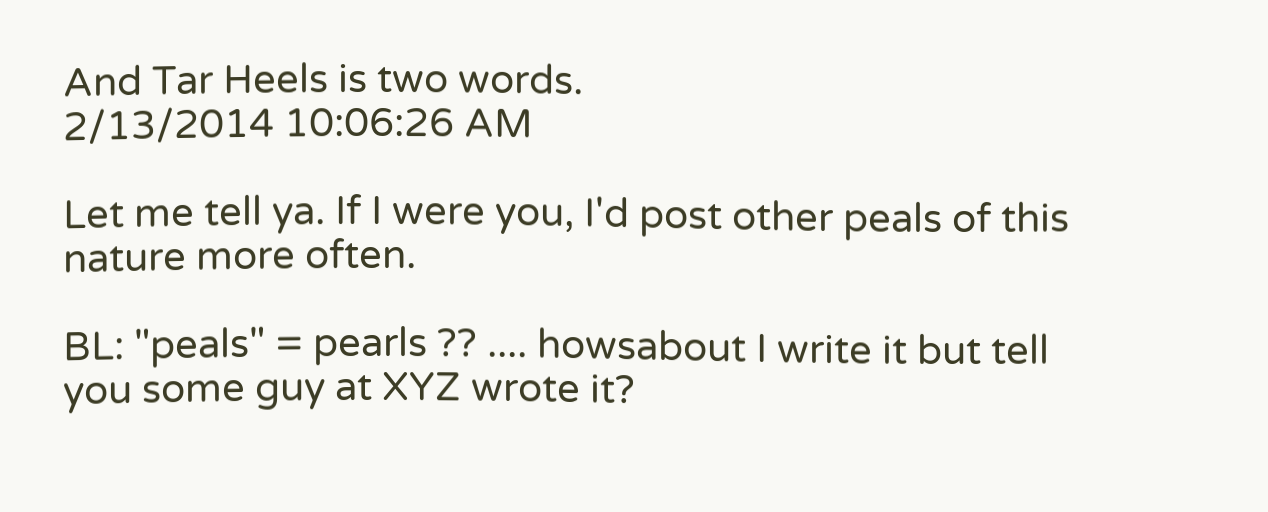And Tar Heels is two words.
2/13/2014 10:06:26 AM

Let me tell ya. If I were you, I'd post other peals of this nature more often.

BL: "peals" = pearls ?? .... howsabout I write it but tell you some guy at XYZ wrote it?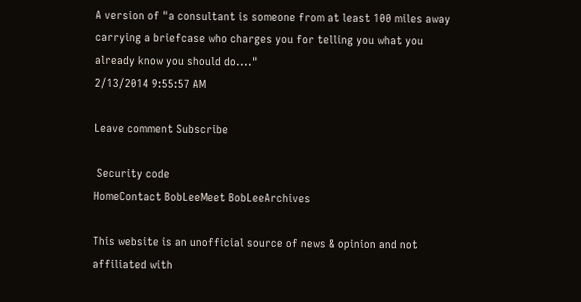A version of "a consultant is someone from at least 100 miles away carrying a briefcase who charges you for telling you what you already know you should do...."
2/13/2014 9:55:57 AM

Leave comment Subscribe

 Security code
HomeContact BobLeeMeet BobLeeArchives

This website is an unofficial source of news & opinion and not affiliated with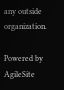any outside organization.

Powered by AgileSite